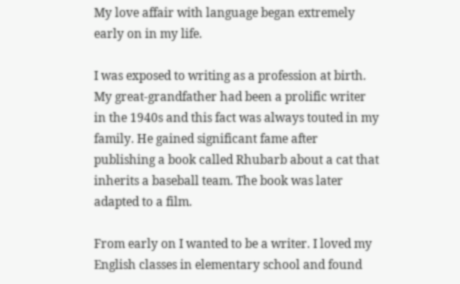My love affair with language began extremely early on in my life.

I was exposed to writing as a profession at birth. My great-grandfather had been a prolific writer in the 1940s and this fact was always touted in my family. He gained significant fame after publishing a book called Rhubarb about a cat that inherits a baseball team. The book was later adapted to a film.

From early on I wanted to be a writer. I loved my English classes in elementary school and found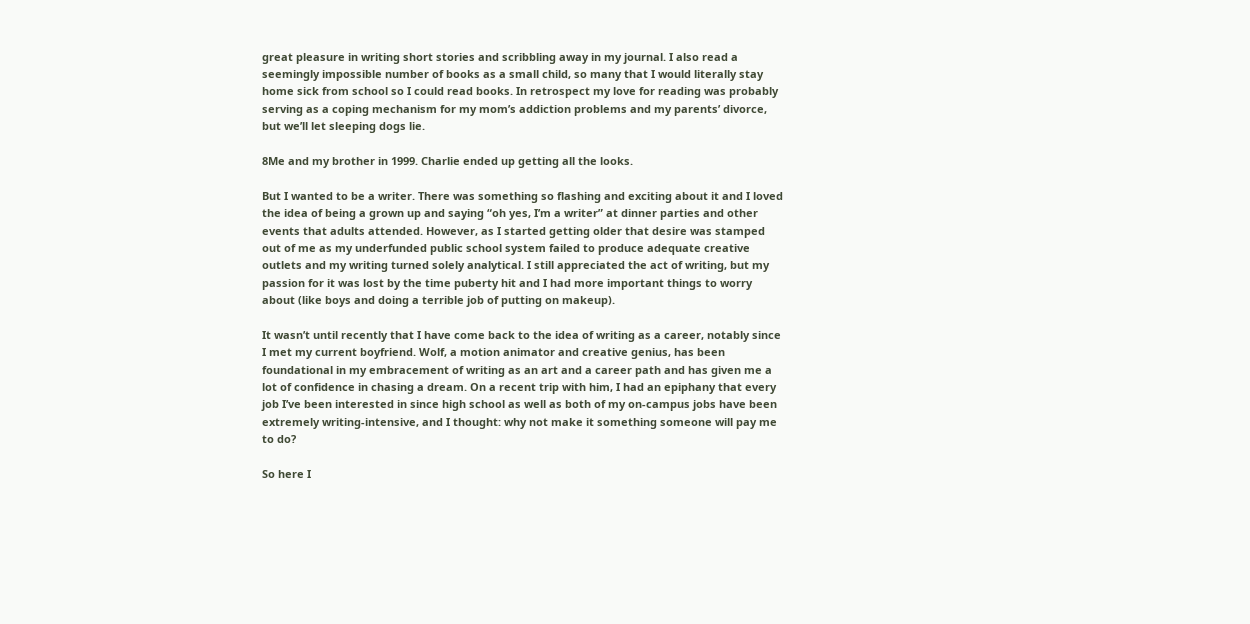great pleasure in writing short stories and scribbling away in my journal. I also read a seemingly impossible number of books as a small child, so many that I would literally stay home sick from school so I could read books. In retrospect my love for reading was probably serving as a coping mechanism for my mom’s addiction problems and my parents’ divorce, but we’ll let sleeping dogs lie.

8Me and my brother in 1999. Charlie ended up getting all the looks.

But I wanted to be a writer. There was something so flashing and exciting about it and I loved the idea of being a grown up and saying “oh yes, I’m a writer” at dinner parties and other events that adults attended. However, as I started getting older that desire was stamped out of me as my underfunded public school system failed to produce adequate creative outlets and my writing turned solely analytical. I still appreciated the act of writing, but my passion for it was lost by the time puberty hit and I had more important things to worry about (like boys and doing a terrible job of putting on makeup).

It wasn’t until recently that I have come back to the idea of writing as a career, notably since I met my current boyfriend. Wolf, a motion animator and creative genius, has been foundational in my embracement of writing as an art and a career path and has given me a lot of confidence in chasing a dream. On a recent trip with him, I had an epiphany that every job I’ve been interested in since high school as well as both of my on-campus jobs have been extremely writing-intensive, and I thought: why not make it something someone will pay me to do?

So here I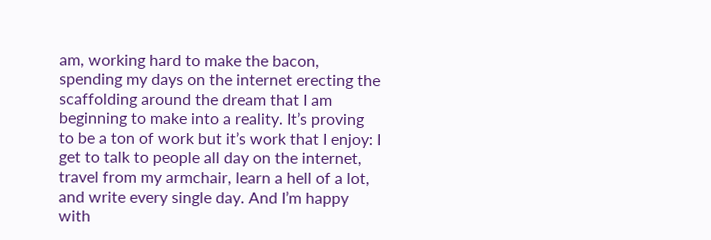am, working hard to make the bacon, spending my days on the internet erecting the scaffolding around the dream that I am beginning to make into a reality. It’s proving to be a ton of work but it’s work that I enjoy: I get to talk to people all day on the internet, travel from my armchair, learn a hell of a lot, and write every single day. And I’m happy with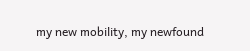my new mobility, my newfound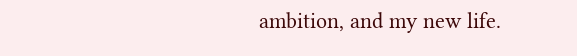ambition, and my new life.